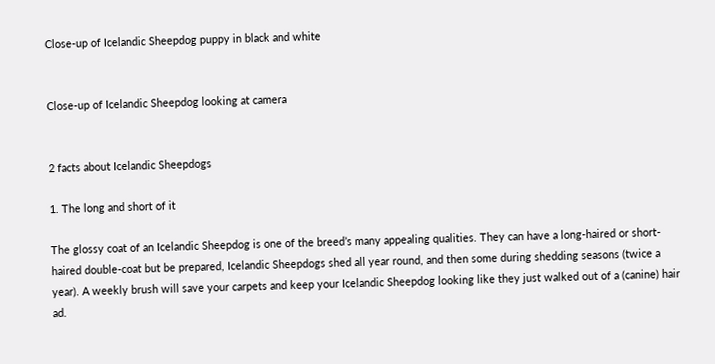Close-up of Icelandic Sheepdog puppy in black and white


Close-up of Icelandic Sheepdog looking at camera


2 facts about Icelandic Sheepdogs

1. The long and short of it

The glossy coat of an Icelandic Sheepdog is one of the breed’s many appealing qualities. They can have a long-haired or short-haired double-coat but be prepared, Icelandic Sheepdogs shed all year round, and then some during shedding seasons (twice a year). A weekly brush will save your carpets and keep your Icelandic Sheepdog looking like they just walked out of a (canine) hair ad.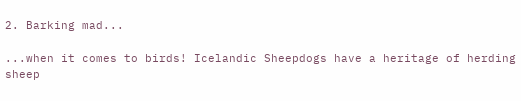2. Barking mad...

...when it comes to birds! Icelandic Sheepdogs have a heritage of herding sheep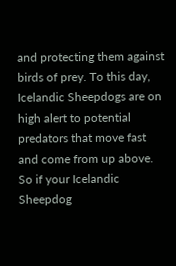and protecting them against birds of prey. To this day, Icelandic Sheepdogs are on high alert to potential predators that move fast and come from up above. So if your Icelandic Sheepdog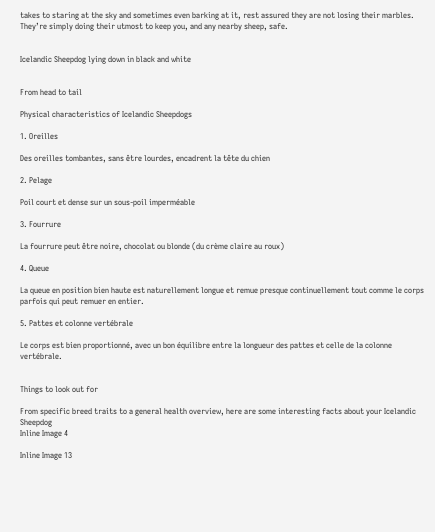takes to staring at the sky and sometimes even barking at it, rest assured they are not losing their marbles. They’re simply doing their utmost to keep you, and any nearby sheep, safe.


Icelandic Sheepdog lying down in black and white


From head to tail

Physical characteristics of Icelandic Sheepdogs

1. Oreilles

Des oreilles tombantes, sans être lourdes, encadrent la tête du chien

2. Pelage

Poil court et dense sur un sous-poil imperméable

3. Fourrure

La fourrure peut être noire, chocolat ou blonde (du crème claire au roux)

4. Queue

La queue en position bien haute est naturellement longue et remue presque continuellement tout comme le corps parfois qui peut remuer en entier.

5. Pattes et colonne vertébrale

Le corps est bien proportionné, avec un bon équilibre entre la longueur des pattes et celle de la colonne vertébrale.


Things to look out for

From specific breed traits to a general health overview, here are some interesting facts about your Icelandic Sheepdog
Inline Image 4

Inline Image 13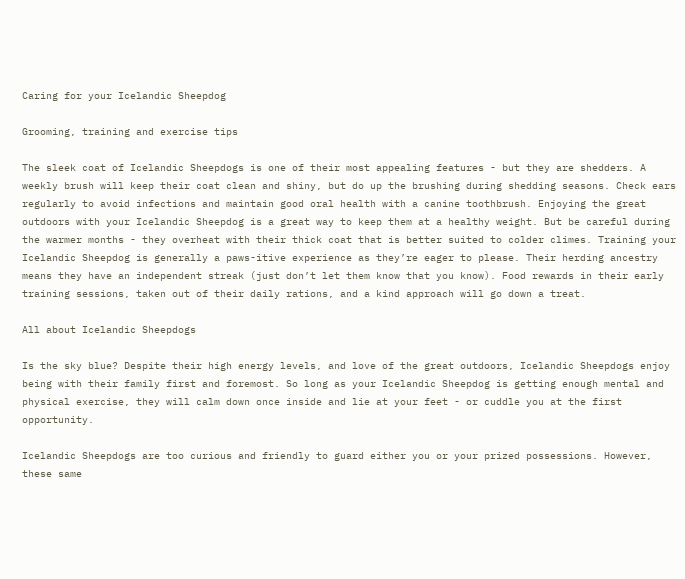Caring for your Icelandic Sheepdog

Grooming, training and exercise tips

The sleek coat of Icelandic Sheepdogs is one of their most appealing features - but they are shedders. A weekly brush will keep their coat clean and shiny, but do up the brushing during shedding seasons. Check ears regularly to avoid infections and maintain good oral health with a canine toothbrush. Enjoying the great outdoors with your Icelandic Sheepdog is a great way to keep them at a healthy weight. But be careful during the warmer months - they overheat with their thick coat that is better suited to colder climes. Training your Icelandic Sheepdog is generally a paws-itive experience as they’re eager to please. Their herding ancestry means they have an independent streak (just don’t let them know that you know). Food rewards in their early training sessions, taken out of their daily rations, and a kind approach will go down a treat.

All about Icelandic Sheepdogs

Is the sky blue? Despite their high energy levels, and love of the great outdoors, Icelandic Sheepdogs enjoy being with their family first and foremost. So long as your Icelandic Sheepdog is getting enough mental and physical exercise, they will calm down once inside and lie at your feet - or cuddle you at the first opportunity.

Icelandic Sheepdogs are too curious and friendly to guard either you or your prized possessions. However, these same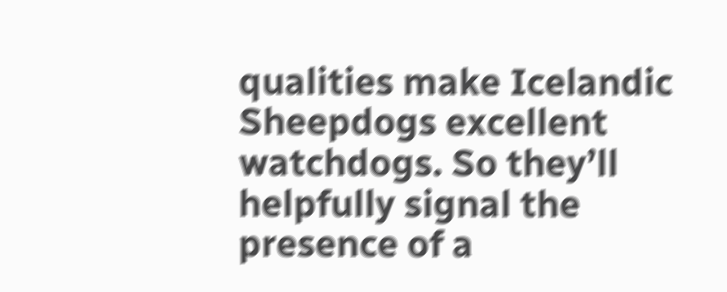qualities make Icelandic Sheepdogs excellent watchdogs. So they’ll helpfully signal the presence of a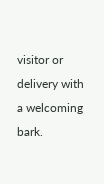visitor or delivery with a welcoming bark.